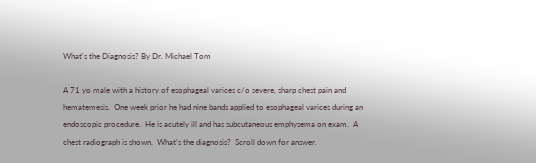What's the Diagnosis? By Dr. Michael Tom

A 71 yo male with a history of esophageal varices c/o severe, sharp chest pain and hematemesis.  One week prior he had nine bands applied to esophageal varices during an endoscopic procedure.  He is acutely ill and has subcutaneous emphysema on exam.  A chest radiograph is shown.  What's the diagnosis?  Scroll down for answer.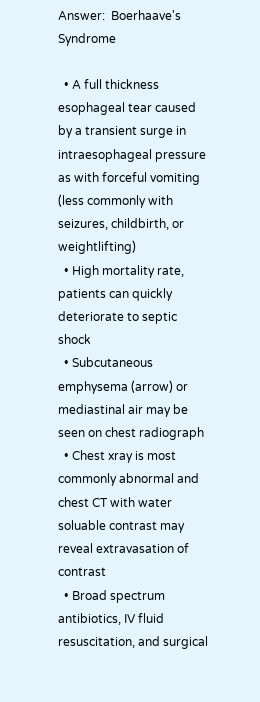Answer:  Boerhaave's Syndrome

  • A full thickness esophageal tear caused by a transient surge in intraesophageal pressure as with forceful vomiting (less commonly with seizures, childbirth, or weightlifting)
  • High mortality rate, patients can quickly deteriorate to septic shock
  • Subcutaneous emphysema (arrow) or mediastinal air may be seen on chest radiograph
  • Chest xray is most commonly abnormal and chest CT with water soluable contrast may reveal extravasation of contrast
  • Broad spectrum antibiotics, IV fluid resuscitation, and surgical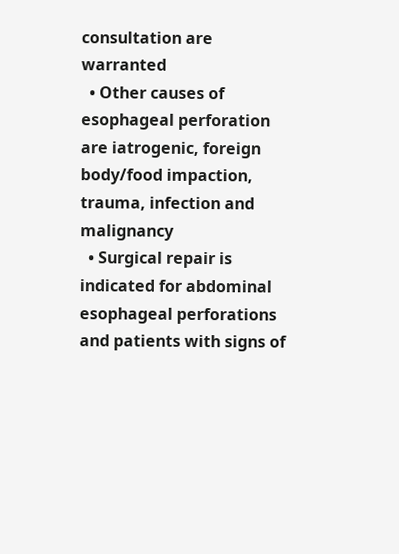consultation are warranted
  • Other causes of esophageal perforation are iatrogenic, foreign body/food impaction, trauma, infection and malignancy
  • Surgical repair is indicated for abdominal esophageal perforations and patients with signs of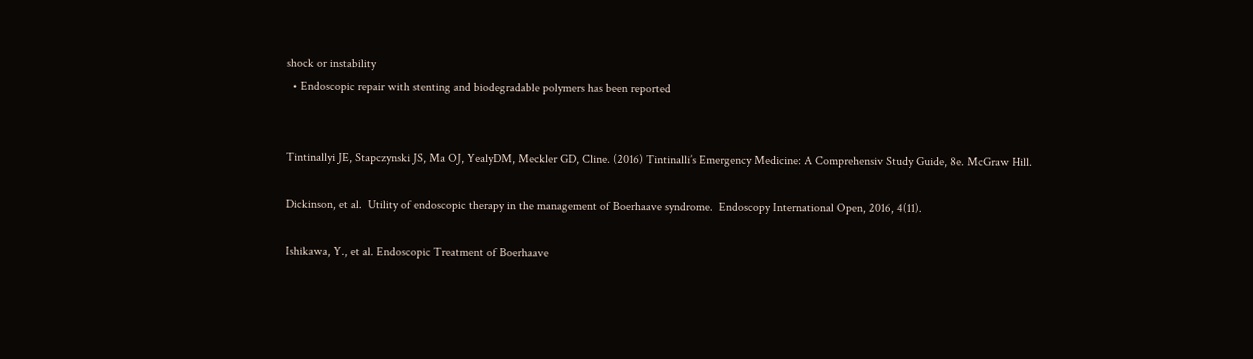shock or instability
  • Endoscopic repair with stenting and biodegradable polymers has been reported


Tintinallyi JE, Stapczynski JS, Ma OJ, YealyDM, Meckler GD, Cline. (2016) Tintinalli’s Emergency Medicine: A Comprehensiv Study Guide, 8e. McGraw Hill.

Dickinson, et al.  Utility of endoscopic therapy in the management of Boerhaave syndrome.  Endoscopy International Open, 2016, 4(11).

Ishikawa, Y., et al. Endoscopic Treatment of Boerhaave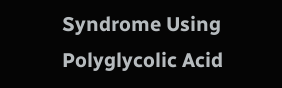Syndrome Using Polyglycolic Acid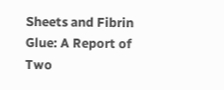Sheets and Fibrin Glue: A Report of Two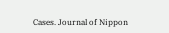Cases. Journal of Nippon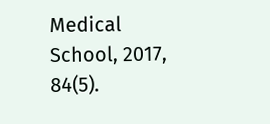Medical School, 2017, 84(5).